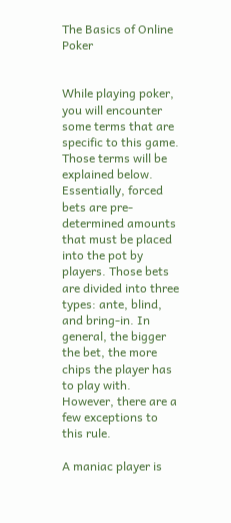The Basics of Online Poker


While playing poker, you will encounter some terms that are specific to this game. Those terms will be explained below. Essentially, forced bets are pre-determined amounts that must be placed into the pot by players. Those bets are divided into three types: ante, blind, and bring-in. In general, the bigger the bet, the more chips the player has to play with. However, there are a few exceptions to this rule.

A maniac player is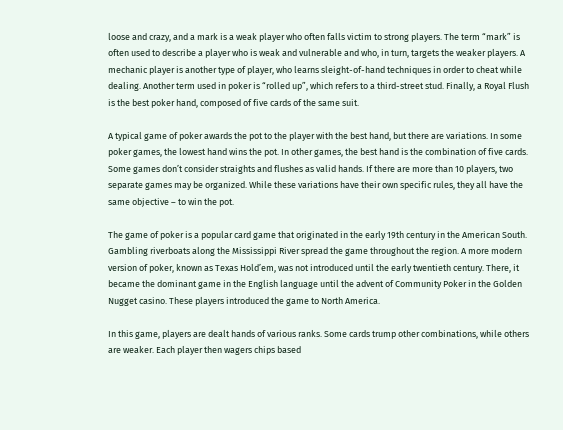loose and crazy, and a mark is a weak player who often falls victim to strong players. The term “mark” is often used to describe a player who is weak and vulnerable and who, in turn, targets the weaker players. A mechanic player is another type of player, who learns sleight-of-hand techniques in order to cheat while dealing. Another term used in poker is “rolled up”, which refers to a third-street stud. Finally, a Royal Flush is the best poker hand, composed of five cards of the same suit.

A typical game of poker awards the pot to the player with the best hand, but there are variations. In some poker games, the lowest hand wins the pot. In other games, the best hand is the combination of five cards. Some games don’t consider straights and flushes as valid hands. If there are more than 10 players, two separate games may be organized. While these variations have their own specific rules, they all have the same objective – to win the pot.

The game of poker is a popular card game that originated in the early 19th century in the American South. Gambling riverboats along the Mississippi River spread the game throughout the region. A more modern version of poker, known as Texas Hold’em, was not introduced until the early twentieth century. There, it became the dominant game in the English language until the advent of Community Poker in the Golden Nugget casino. These players introduced the game to North America.

In this game, players are dealt hands of various ranks. Some cards trump other combinations, while others are weaker. Each player then wagers chips based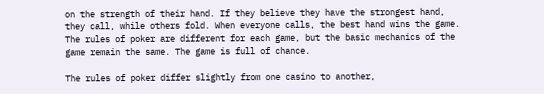on the strength of their hand. If they believe they have the strongest hand, they call, while others fold. When everyone calls, the best hand wins the game. The rules of poker are different for each game, but the basic mechanics of the game remain the same. The game is full of chance.

The rules of poker differ slightly from one casino to another,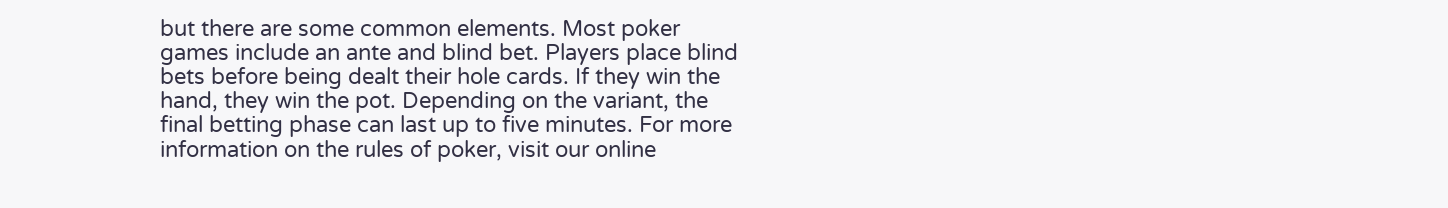but there are some common elements. Most poker games include an ante and blind bet. Players place blind bets before being dealt their hole cards. If they win the hand, they win the pot. Depending on the variant, the final betting phase can last up to five minutes. For more information on the rules of poker, visit our online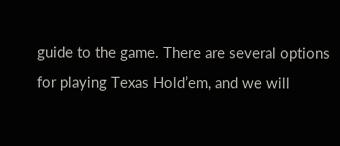guide to the game. There are several options for playing Texas Hold’em, and we will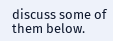discuss some of them below.